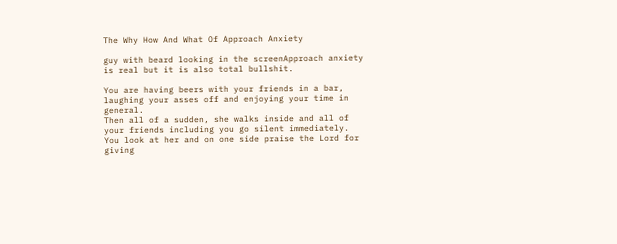The Why How And What Of Approach Anxiety

guy with beard looking in the screenApproach anxiety is real but it is also total bullshit.

You are having beers with your friends in a bar, laughing your asses off and enjoying your time in general.
Then all of a sudden, she walks inside and all of your friends including you go silent immediately. You look at her and on one side praise the Lord for giving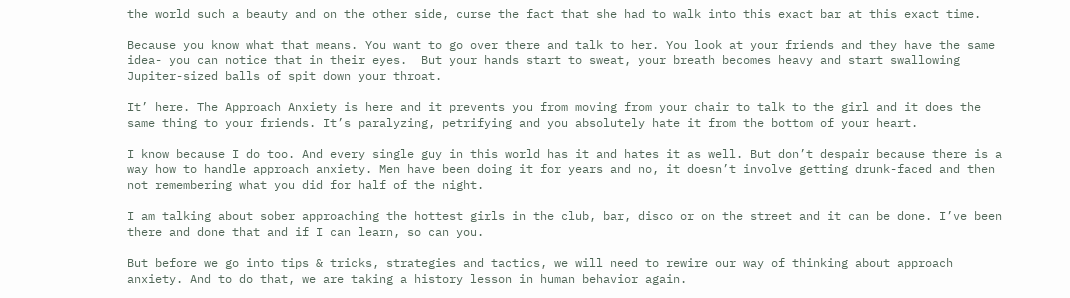the world such a beauty and on the other side, curse the fact that she had to walk into this exact bar at this exact time.

Because you know what that means. You want to go over there and talk to her. You look at your friends and they have the same idea- you can notice that in their eyes.  But your hands start to sweat, your breath becomes heavy and start swallowing Jupiter-sized balls of spit down your throat.

It’ here. The Approach Anxiety is here and it prevents you from moving from your chair to talk to the girl and it does the same thing to your friends. It’s paralyzing, petrifying and you absolutely hate it from the bottom of your heart.

I know because I do too. And every single guy in this world has it and hates it as well. But don’t despair because there is a way how to handle approach anxiety. Men have been doing it for years and no, it doesn’t involve getting drunk-faced and then not remembering what you did for half of the night.

I am talking about sober approaching the hottest girls in the club, bar, disco or on the street and it can be done. I’ve been there and done that and if I can learn, so can you.

But before we go into tips & tricks, strategies and tactics, we will need to rewire our way of thinking about approach anxiety. And to do that, we are taking a history lesson in human behavior again.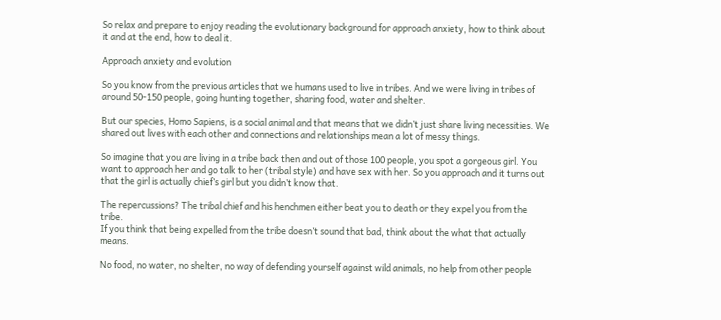So relax and prepare to enjoy reading the evolutionary background for approach anxiety, how to think about it and at the end, how to deal it.

Approach anxiety and evolution

So you know from the previous articles that we humans used to live in tribes. And we were living in tribes of around 50-150 people, going hunting together, sharing food, water and shelter.

But our species, Homo Sapiens, is a social animal and that means that we didn’t just share living necessities. We shared out lives with each other and connections and relationships mean a lot of messy things.

So imagine that you are living in a tribe back then and out of those 100 people, you spot a gorgeous girl. You want to approach her and go talk to her (tribal style) and have sex with her. So you approach and it turns out that the girl is actually chief’s girl but you didn’t know that.

The repercussions? The tribal chief and his henchmen either beat you to death or they expel you from the tribe.
If you think that being expelled from the tribe doesn’t sound that bad, think about the what that actually means.

No food, no water, no shelter, no way of defending yourself against wild animals, no help from other people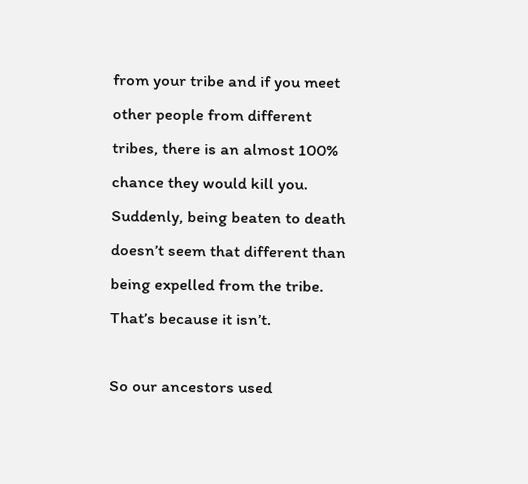from your tribe and if you meet other people from different tribes, there is an almost 100% chance they would kill you. Suddenly, being beaten to death doesn’t seem that different than being expelled from the tribe. That’s because it isn’t.

So our ancestors used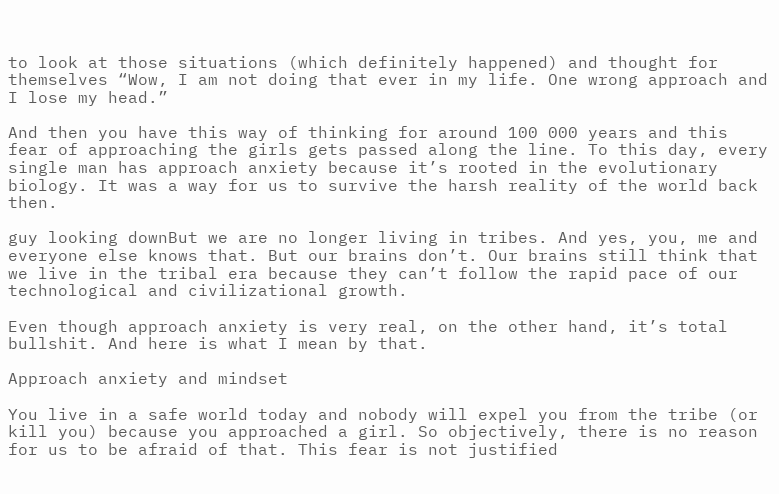to look at those situations (which definitely happened) and thought for themselves “Wow, I am not doing that ever in my life. One wrong approach and I lose my head.”

And then you have this way of thinking for around 100 000 years and this fear of approaching the girls gets passed along the line. To this day, every single man has approach anxiety because it’s rooted in the evolutionary biology. It was a way for us to survive the harsh reality of the world back then.

guy looking downBut we are no longer living in tribes. And yes, you, me and everyone else knows that. But our brains don’t. Our brains still think that we live in the tribal era because they can’t follow the rapid pace of our technological and civilizational growth.

Even though approach anxiety is very real, on the other hand, it’s total bullshit. And here is what I mean by that.

Approach anxiety and mindset

You live in a safe world today and nobody will expel you from the tribe (or kill you) because you approached a girl. So objectively, there is no reason for us to be afraid of that. This fear is not justified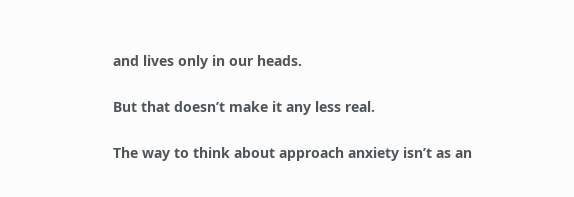and lives only in our heads.

But that doesn’t make it any less real.

The way to think about approach anxiety isn’t as an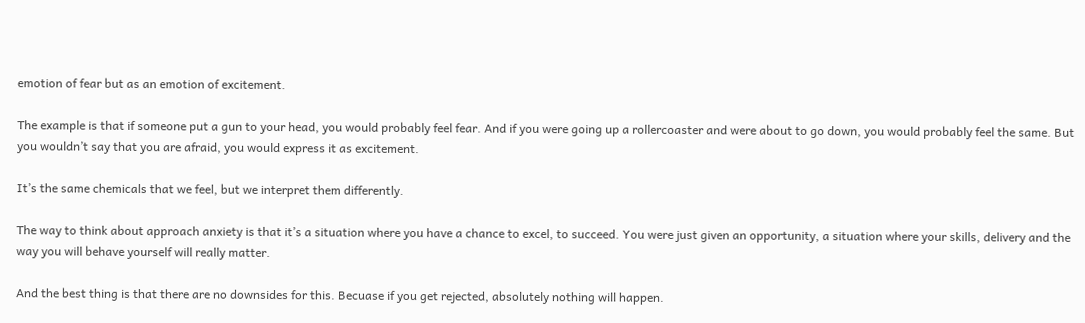emotion of fear but as an emotion of excitement.

The example is that if someone put a gun to your head, you would probably feel fear. And if you were going up a rollercoaster and were about to go down, you would probably feel the same. But you wouldn’t say that you are afraid, you would express it as excitement.

It’s the same chemicals that we feel, but we interpret them differently.

The way to think about approach anxiety is that it’s a situation where you have a chance to excel, to succeed. You were just given an opportunity, a situation where your skills, delivery and the way you will behave yourself will really matter.

And the best thing is that there are no downsides for this. Becuase if you get rejected, absolutely nothing will happen.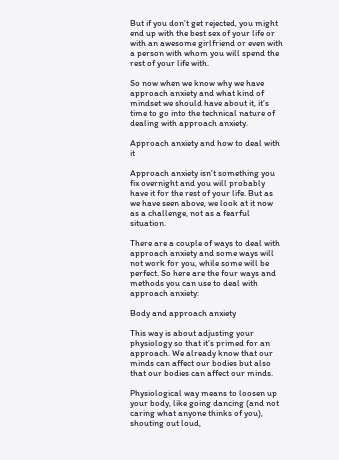But if you don’t get rejected, you might end up with the best sex of your life or with an awesome girlfriend or even with a person with whom you will spend the rest of your life with.

So now when we know why we have approach anxiety and what kind of mindset we should have about it, it’s time to go into the technical nature of dealing with approach anxiety.

Approach anxiety and how to deal with it

Approach anxiety isn’t something you fix overnight and you will probably have it for the rest of your life. But as we have seen above, we look at it now as a challenge, not as a fearful situation.

There are a couple of ways to deal with approach anxiety and some ways will not work for you, while some will be perfect. So here are the four ways and methods you can use to deal with approach anxiety:

Body and approach anxiety

This way is about adjusting your physiology so that it’s primed for an approach. We already know that our minds can affect our bodies but also that our bodies can affect our minds.

Physiological way means to loosen up your body, like going dancing (and not caring what anyone thinks of you), shouting out loud,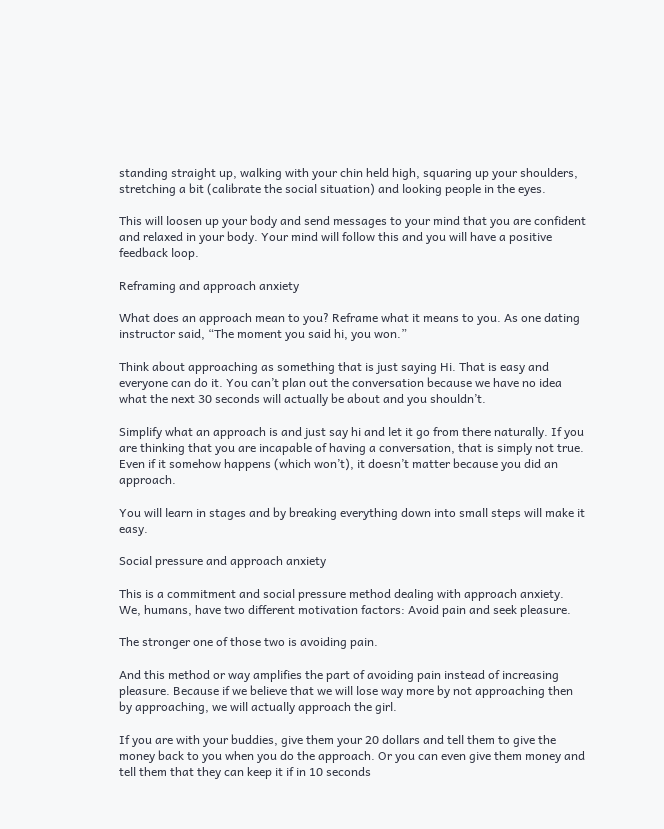standing straight up, walking with your chin held high, squaring up your shoulders, stretching a bit (calibrate the social situation) and looking people in the eyes.

This will loosen up your body and send messages to your mind that you are confident and relaxed in your body. Your mind will follow this and you will have a positive feedback loop.

Reframing and approach anxiety

What does an approach mean to you? Reframe what it means to you. As one dating instructor said, “The moment you said hi, you won.”

Think about approaching as something that is just saying Hi. That is easy and everyone can do it. You can’t plan out the conversation because we have no idea what the next 30 seconds will actually be about and you shouldn’t.

Simplify what an approach is and just say hi and let it go from there naturally. If you are thinking that you are incapable of having a conversation, that is simply not true. Even if it somehow happens (which won’t), it doesn’t matter because you did an approach.

You will learn in stages and by breaking everything down into small steps will make it easy.

Social pressure and approach anxiety

This is a commitment and social pressure method dealing with approach anxiety. We, humans, have two different motivation factors: Avoid pain and seek pleasure.

The stronger one of those two is avoiding pain.

And this method or way amplifies the part of avoiding pain instead of increasing pleasure. Because if we believe that we will lose way more by not approaching then by approaching, we will actually approach the girl.

If you are with your buddies, give them your 20 dollars and tell them to give the money back to you when you do the approach. Or you can even give them money and tell them that they can keep it if in 10 seconds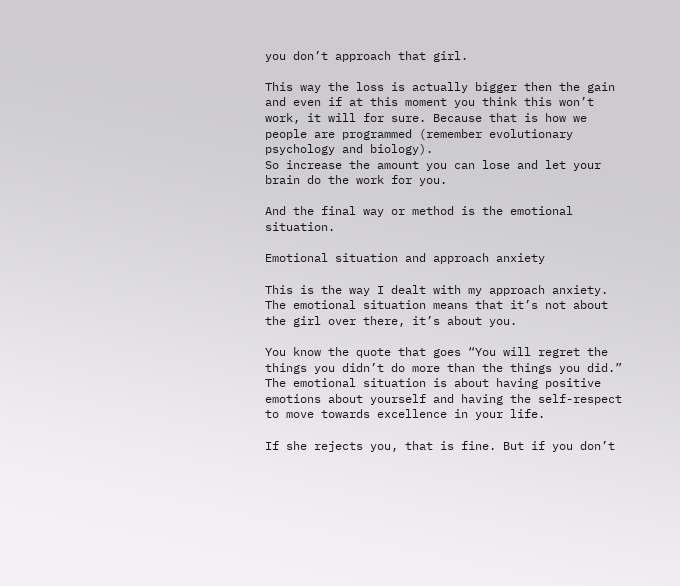you don’t approach that girl.

This way the loss is actually bigger then the gain and even if at this moment you think this won’t work, it will for sure. Because that is how we people are programmed (remember evolutionary psychology and biology).
So increase the amount you can lose and let your brain do the work for you.

And the final way or method is the emotional situation.

Emotional situation and approach anxiety

This is the way I dealt with my approach anxiety. The emotional situation means that it’s not about the girl over there, it’s about you.

You know the quote that goes “You will regret the things you didn’t do more than the things you did.” The emotional situation is about having positive emotions about yourself and having the self-respect to move towards excellence in your life.

If she rejects you, that is fine. But if you don’t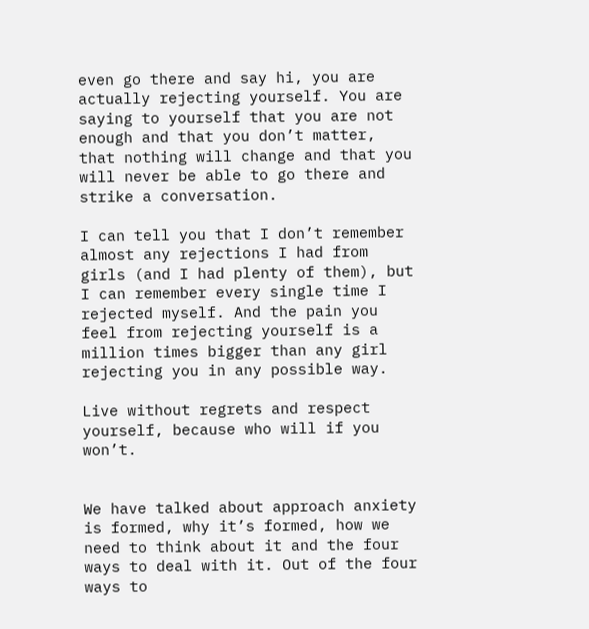even go there and say hi, you are actually rejecting yourself. You are saying to yourself that you are not enough and that you don’t matter, that nothing will change and that you will never be able to go there and strike a conversation.

I can tell you that I don’t remember almost any rejections I had from girls (and I had plenty of them), but I can remember every single time I rejected myself. And the pain you feel from rejecting yourself is a million times bigger than any girl rejecting you in any possible way.

Live without regrets and respect yourself, because who will if you won’t.


We have talked about approach anxiety is formed, why it’s formed, how we need to think about it and the four ways to deal with it. Out of the four ways to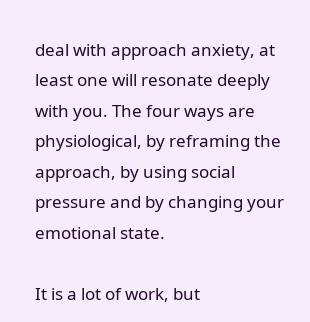deal with approach anxiety, at least one will resonate deeply with you. The four ways are physiological, by reframing the approach, by using social pressure and by changing your emotional state.

It is a lot of work, but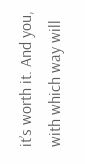it’s worth it. And you, with which way will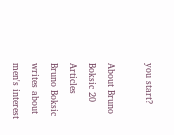you start?

About Bruno Boksic 20 Articles
Bruno Boksic writes about men's interest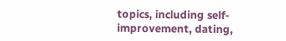topics, including self-improvement, dating,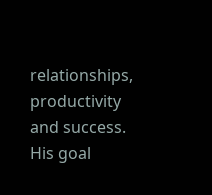relationships, productivity and success. His goal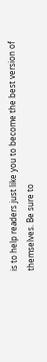is to help readers just like you to become the best version of themselves. Be sure to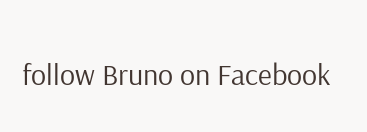follow Bruno on Facebook